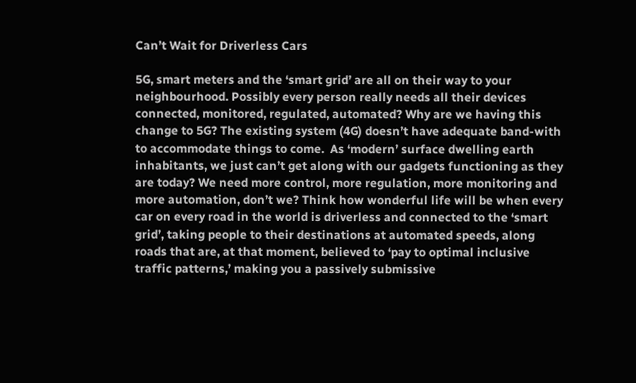Can’t Wait for Driverless Cars

5G, smart meters and the ‘smart grid’ are all on their way to your neighbourhood. Possibly every person really needs all their devices connected, monitored, regulated, automated? Why are we having this change to 5G? The existing system (4G) doesn’t have adequate band-with to accommodate things to come.  As ‘modern’ surface dwelling earth inhabitants, we just can’t get along with our gadgets functioning as they are today? We need more control, more regulation, more monitoring and more automation, don’t we? Think how wonderful life will be when every car on every road in the world is driverless and connected to the ‘smart grid’, taking people to their destinations at automated speeds, along roads that are, at that moment, believed to ‘pay to optimal inclusive traffic patterns,’ making you a passively submissive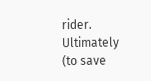rider.  Ultimately (to save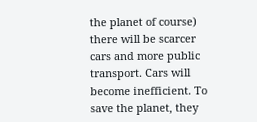the planet of course) there will be scarcer cars and more public transport. Cars will become inefficient. To save the planet, they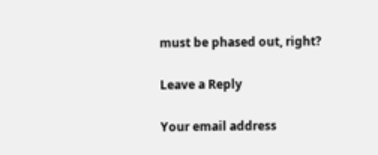must be phased out, right?

Leave a Reply

Your email address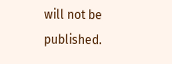will not be published.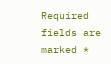Required fields are marked *